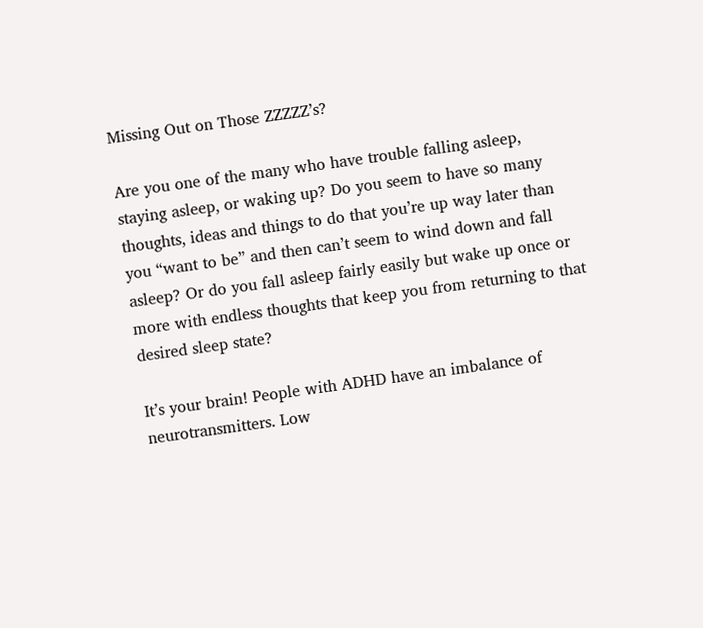Missing Out on Those ZZZZZ’s?

Are you one of the many who have trouble falling asleep, staying asleep, or waking up? Do you seem to have so many thoughts, ideas and things to do that you’re up way later than you “want to be” and then can’t seem to wind down and fall asleep? Or do you fall asleep fairly easily but wake up once or more with endless thoughts that keep you from returning to that desired sleep state?

It’s your brain! People with ADHD have an imbalance of neurotransmitters. Low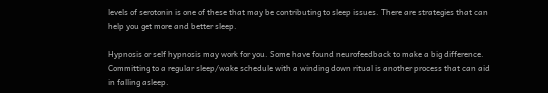levels of serotonin is one of these that may be contributing to sleep issues. There are strategies that can help you get more and better sleep.

Hypnosis or self hypnosis may work for you. Some have found neurofeedback to make a big difference. Committing to a regular sleep/wake schedule with a winding down ritual is another process that can aid in falling asleep.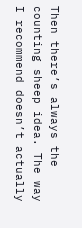Then there’s always the counting sheep idea. The way I recommend doesn’t actually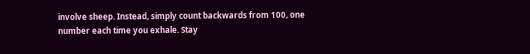involve sheep. Instead, simply count backwards from 100, one number each time you exhale. Stay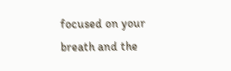focused on your breath and the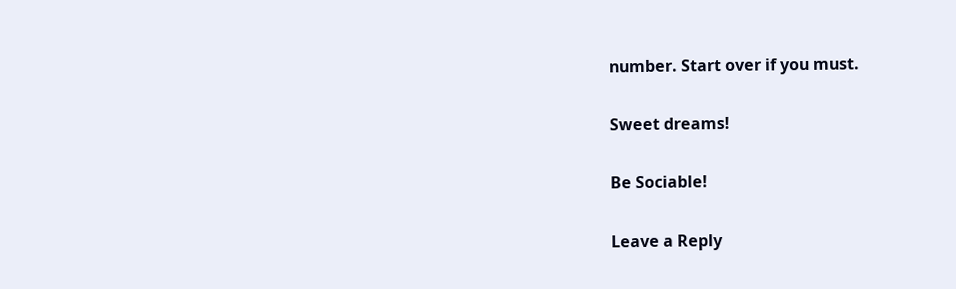number. Start over if you must.

Sweet dreams!

Be Sociable!

Leave a Reply